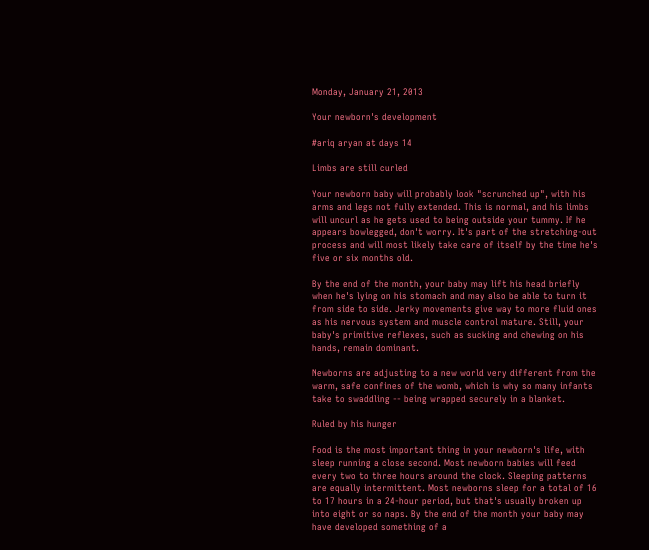Monday, January 21, 2013

Your newborn's development

#ariq aryan at days 14

Limbs are still curled

Your newborn baby will probably look "scrunched up", with his arms and legs not fully extended. This is normal, and his limbs will uncurl as he gets used to being outside your tummy. If he appears bowlegged, don't worry. It's part of the stretching-out process and will most likely take care of itself by the time he's five or six months old.

By the end of the month, your baby may lift his head briefly when he's lying on his stomach and may also be able to turn it from side to side. Jerky movements give way to more fluid ones as his nervous system and muscle control mature. Still, your baby's primitive reflexes, such as sucking and chewing on his hands, remain dominant.

Newborns are adjusting to a new world very different from the warm, safe confines of the womb, which is why so many infants take to swaddling -- being wrapped securely in a blanket.

Ruled by his hunger

Food is the most important thing in your newborn's life, with sleep running a close second. Most newborn babies will feed every two to three hours around the clock. Sleeping patterns are equally intermittent. Most newborns sleep for a total of 16 to 17 hours in a 24-hour period, but that's usually broken up into eight or so naps. By the end of the month your baby may have developed something of a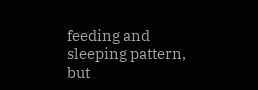feeding and sleeping pattern, but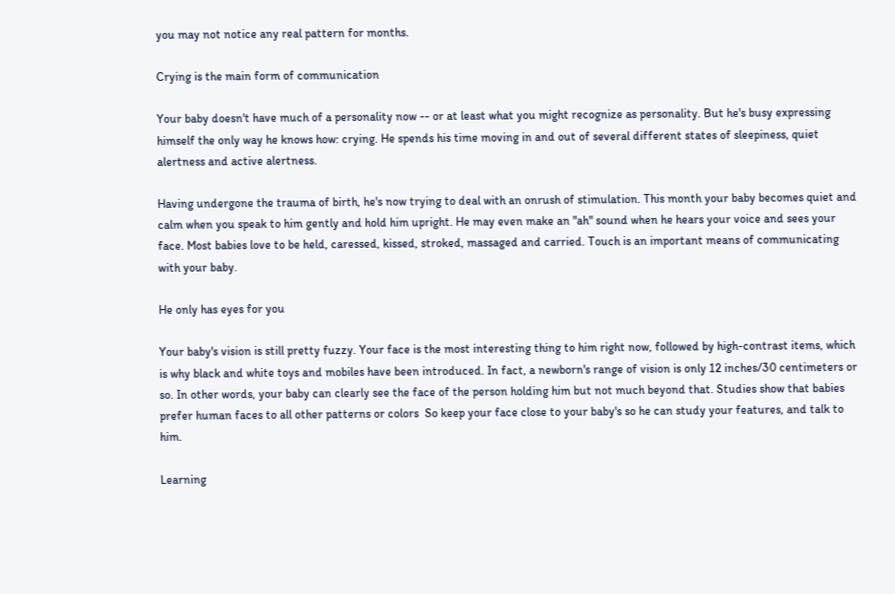you may not notice any real pattern for months.

Crying is the main form of communication

Your baby doesn't have much of a personality now -- or at least what you might recognize as personality. But he's busy expressing himself the only way he knows how: crying. He spends his time moving in and out of several different states of sleepiness, quiet alertness and active alertness.

Having undergone the trauma of birth, he's now trying to deal with an onrush of stimulation. This month your baby becomes quiet and calm when you speak to him gently and hold him upright. He may even make an "ah" sound when he hears your voice and sees your face. Most babies love to be held, caressed, kissed, stroked, massaged and carried. Touch is an important means of communicating with your baby.

He only has eyes for you

Your baby's vision is still pretty fuzzy. Your face is the most interesting thing to him right now, followed by high-contrast items, which is why black and white toys and mobiles have been introduced. In fact, a newborn's range of vision is only 12 inches/30 centimeters or so. In other words, your baby can clearly see the face of the person holding him but not much beyond that. Studies show that babies prefer human faces to all other patterns or colors  So keep your face close to your baby's so he can study your features, and talk to him.

Learning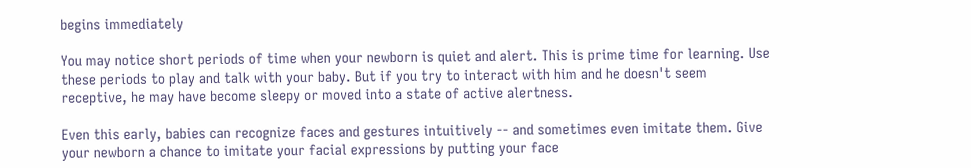begins immediately

You may notice short periods of time when your newborn is quiet and alert. This is prime time for learning. Use these periods to play and talk with your baby. But if you try to interact with him and he doesn't seem receptive, he may have become sleepy or moved into a state of active alertness.

Even this early, babies can recognize faces and gestures intuitively -- and sometimes even imitate them. Give your newborn a chance to imitate your facial expressions by putting your face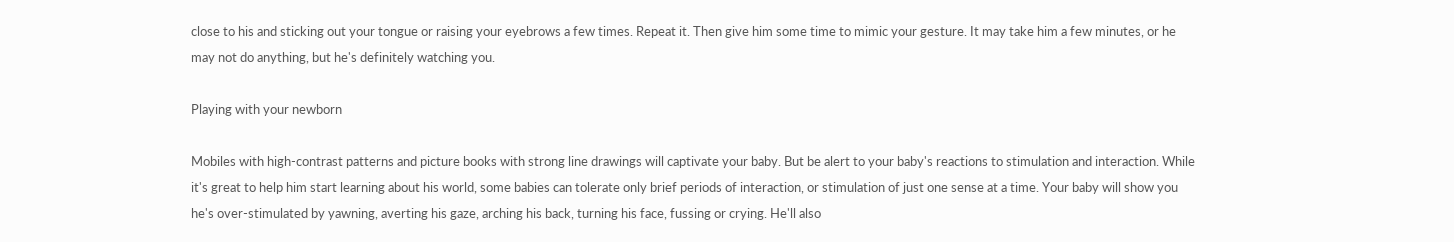close to his and sticking out your tongue or raising your eyebrows a few times. Repeat it. Then give him some time to mimic your gesture. It may take him a few minutes, or he may not do anything, but he's definitely watching you.

Playing with your newborn

Mobiles with high-contrast patterns and picture books with strong line drawings will captivate your baby. But be alert to your baby's reactions to stimulation and interaction. While it's great to help him start learning about his world, some babies can tolerate only brief periods of interaction, or stimulation of just one sense at a time. Your baby will show you he's over-stimulated by yawning, averting his gaze, arching his back, turning his face, fussing or crying. He'll also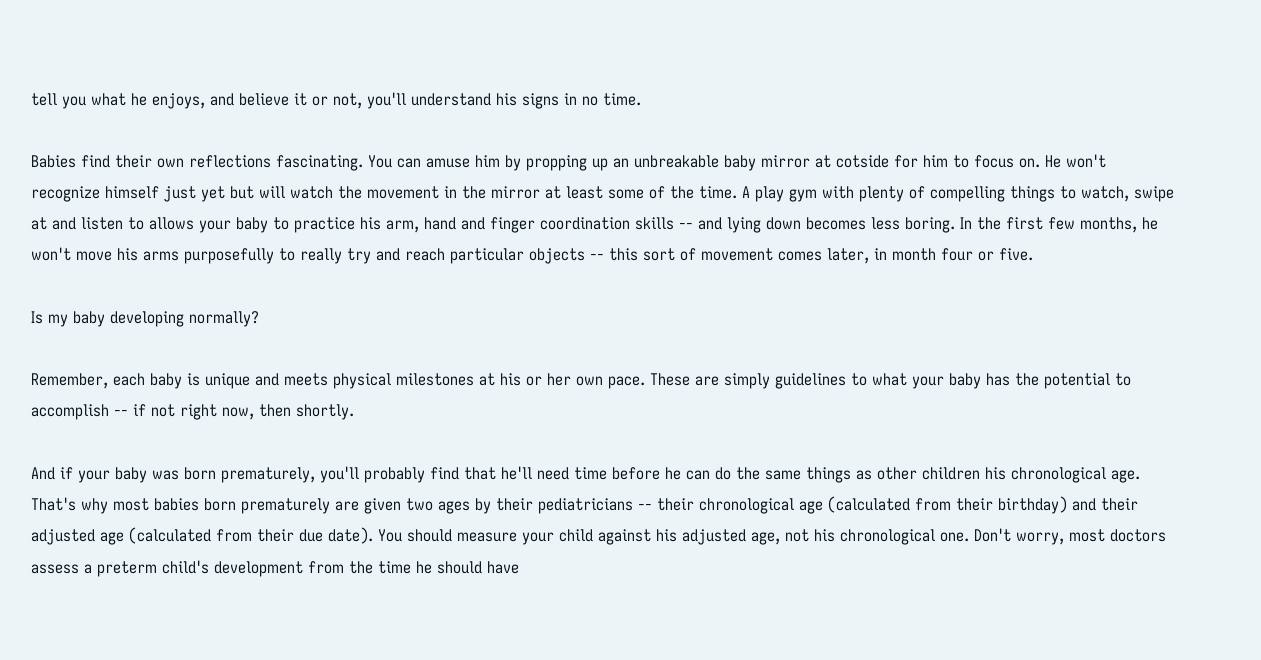tell you what he enjoys, and believe it or not, you'll understand his signs in no time.

Babies find their own reflections fascinating. You can amuse him by propping up an unbreakable baby mirror at cotside for him to focus on. He won't recognize himself just yet but will watch the movement in the mirror at least some of the time. A play gym with plenty of compelling things to watch, swipe at and listen to allows your baby to practice his arm, hand and finger coordination skills -- and lying down becomes less boring. In the first few months, he won't move his arms purposefully to really try and reach particular objects -- this sort of movement comes later, in month four or five.

Is my baby developing normally?

Remember, each baby is unique and meets physical milestones at his or her own pace. These are simply guidelines to what your baby has the potential to accomplish -- if not right now, then shortly.

And if your baby was born prematurely, you'll probably find that he'll need time before he can do the same things as other children his chronological age. That's why most babies born prematurely are given two ages by their pediatricians -- their chronological age (calculated from their birthday) and their adjusted age (calculated from their due date). You should measure your child against his adjusted age, not his chronological one. Don't worry, most doctors assess a preterm child's development from the time he should have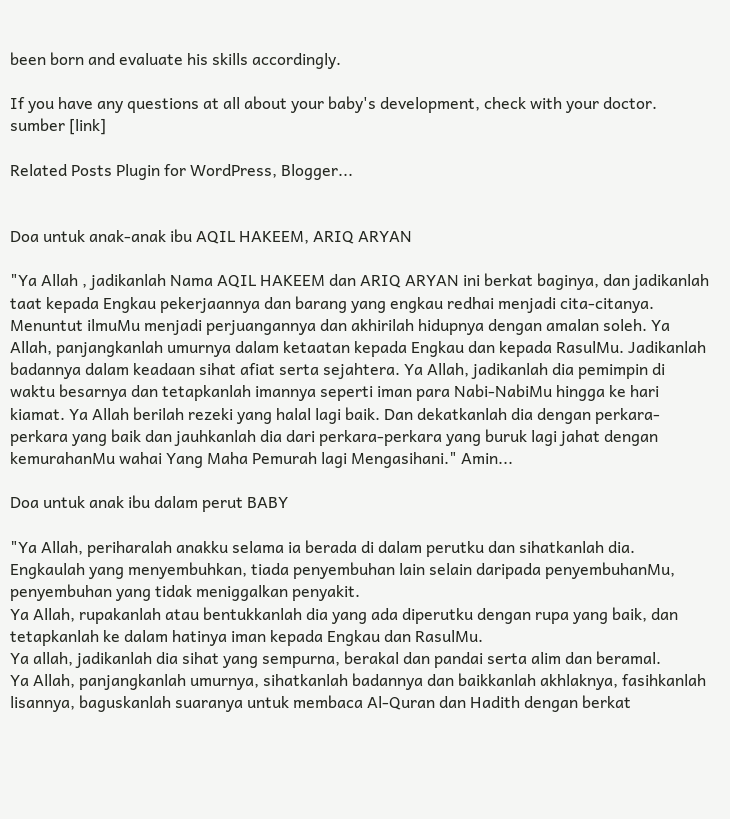been born and evaluate his skills accordingly.

If you have any questions at all about your baby's development, check with your doctor. sumber [link]

Related Posts Plugin for WordPress, Blogger...


Doa untuk anak-anak ibu AQIL HAKEEM, ARIQ ARYAN

"Ya Allah , jadikanlah Nama AQIL HAKEEM dan ARIQ ARYAN ini berkat baginya, dan jadikanlah taat kepada Engkau pekerjaannya dan barang yang engkau redhai menjadi cita-citanya. Menuntut ilmuMu menjadi perjuangannya dan akhirilah hidupnya dengan amalan soleh. Ya Allah, panjangkanlah umurnya dalam ketaatan kepada Engkau dan kepada RasulMu. Jadikanlah badannya dalam keadaan sihat afiat serta sejahtera. Ya Allah, jadikanlah dia pemimpin di waktu besarnya dan tetapkanlah imannya seperti iman para Nabi-NabiMu hingga ke hari kiamat. Ya Allah berilah rezeki yang halal lagi baik. Dan dekatkanlah dia dengan perkara-perkara yang baik dan jauhkanlah dia dari perkara-perkara yang buruk lagi jahat dengan kemurahanMu wahai Yang Maha Pemurah lagi Mengasihani." Amin...

Doa untuk anak ibu dalam perut BABY

"Ya Allah, periharalah anakku selama ia berada di dalam perutku dan sihatkanlah dia. Engkaulah yang menyembuhkan, tiada penyembuhan lain selain daripada penyembuhanMu, penyembuhan yang tidak meniggalkan penyakit.
Ya Allah, rupakanlah atau bentukkanlah dia yang ada diperutku dengan rupa yang baik, dan tetapkanlah ke dalam hatinya iman kepada Engkau dan RasulMu.
Ya allah, jadikanlah dia sihat yang sempurna, berakal dan pandai serta alim dan beramal.
Ya Allah, panjangkanlah umurnya, sihatkanlah badannya dan baikkanlah akhlaknya, fasihkanlah lisannya, baguskanlah suaranya untuk membaca Al-Quran dan Hadith dengan berkat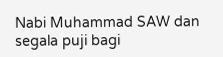Nabi Muhammad SAW dan segala puji bagi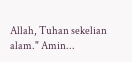Allah, Tuhan sekelian alam." Amin...